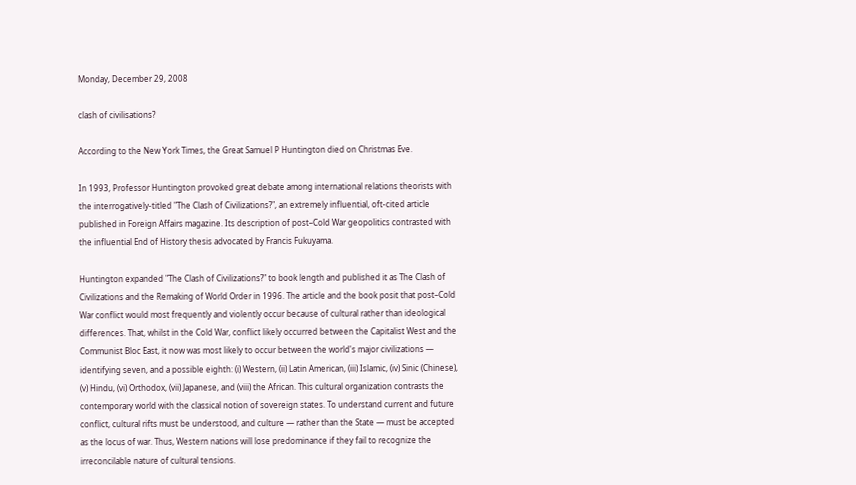Monday, December 29, 2008

clash of civilisations?

According to the New York Times, the Great Samuel P Huntington died on Christmas Eve.

In 1993, Professor Huntington provoked great debate among international relations theorists with the interrogatively-titled "The Clash of Civilizations?", an extremely influential, oft-cited article published in Foreign Affairs magazine. Its description of post–Cold War geopolitics contrasted with the influential End of History thesis advocated by Francis Fukuyama.

Huntington expanded "The Clash of Civilizations?" to book length and published it as The Clash of Civilizations and the Remaking of World Order in 1996. The article and the book posit that post–Cold War conflict would most frequently and violently occur because of cultural rather than ideological differences. That, whilst in the Cold War, conflict likely occurred between the Capitalist West and the Communist Bloc East, it now was most likely to occur between the world's major civilizations — identifying seven, and a possible eighth: (i) Western, (ii) Latin American, (iii) Islamic, (iv) Sinic (Chinese), (v) Hindu, (vi) Orthodox, (vii) Japanese, and (viii) the African. This cultural organization contrasts the contemporary world with the classical notion of sovereign states. To understand current and future conflict, cultural rifts must be understood, and culture — rather than the State — must be accepted as the locus of war. Thus, Western nations will lose predominance if they fail to recognize the irreconcilable nature of cultural tensions.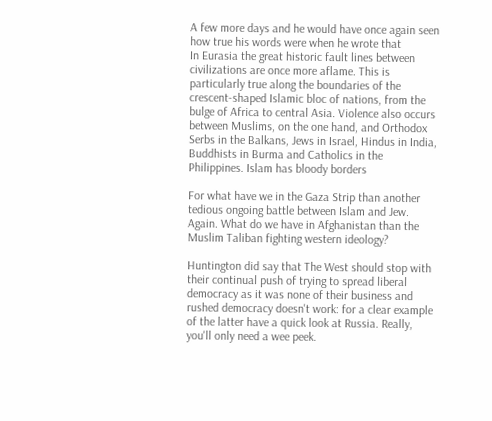A few more days and he would have once again seen how true his words were when he wrote that
In Eurasia the great historic fault lines between civilizations are once more aflame. This is particularly true along the boundaries of the crescent-shaped Islamic bloc of nations, from the bulge of Africa to central Asia. Violence also occurs between Muslims, on the one hand, and Orthodox Serbs in the Balkans, Jews in Israel, Hindus in India, Buddhists in Burma and Catholics in the Philippines. Islam has bloody borders

For what have we in the Gaza Strip than another tedious ongoing battle between Islam and Jew. Again. What do we have in Afghanistan than the Muslim Taliban fighting western ideology?

Huntington did say that The West should stop with their continual push of trying to spread liberal democracy as it was none of their business and rushed democracy doesn't work: for a clear example of the latter have a quick look at Russia. Really, you'll only need a wee peek.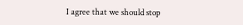I agree that we should stop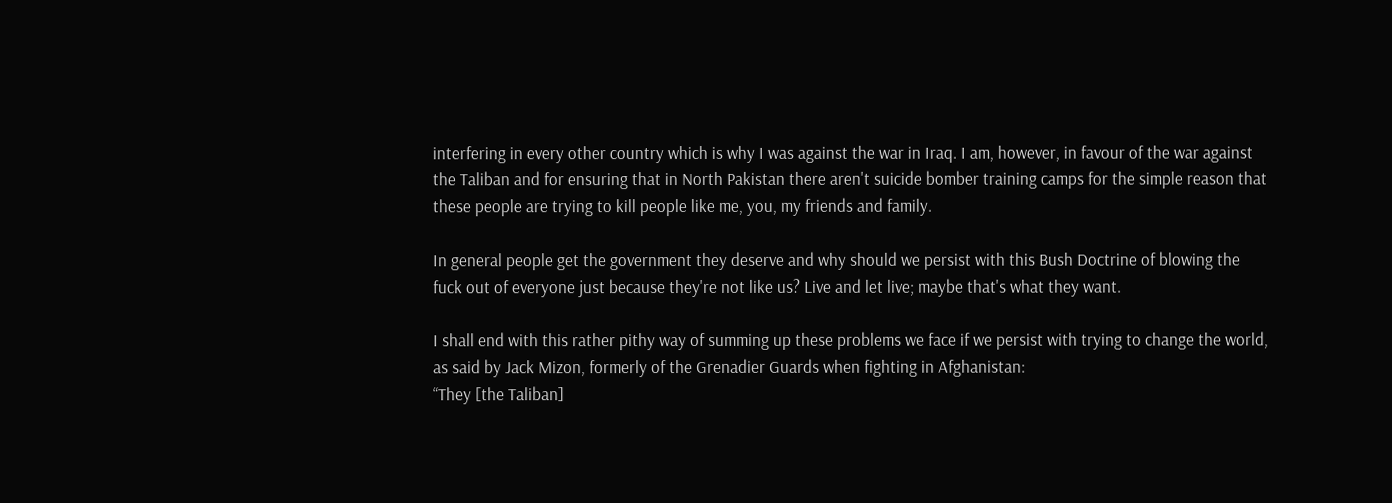interfering in every other country which is why I was against the war in Iraq. I am, however, in favour of the war against the Taliban and for ensuring that in North Pakistan there aren't suicide bomber training camps for the simple reason that these people are trying to kill people like me, you, my friends and family.

In general people get the government they deserve and why should we persist with this Bush Doctrine of blowing the fuck out of everyone just because they're not like us? Live and let live; maybe that's what they want.

I shall end with this rather pithy way of summing up these problems we face if we persist with trying to change the world, as said by Jack Mizon, formerly of the Grenadier Guards when fighting in Afghanistan:
“They [the Taliban]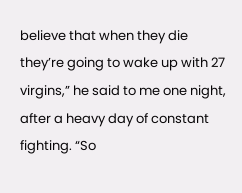believe that when they die they’re going to wake up with 27 virgins,” he said to me one night, after a heavy day of constant fighting. “So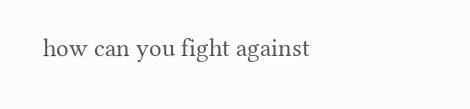how can you fight against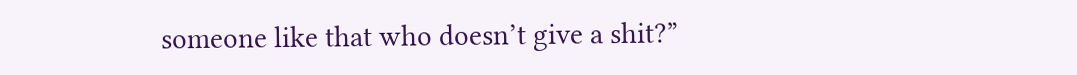someone like that who doesn’t give a shit?”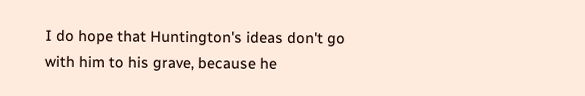I do hope that Huntington's ideas don't go with him to his grave, because he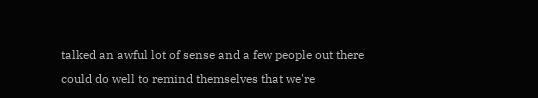talked an awful lot of sense and a few people out there could do well to remind themselves that we're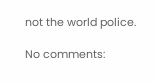not the world police.

No comments: